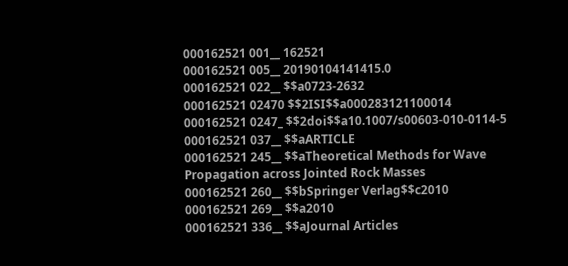000162521 001__ 162521
000162521 005__ 20190104141415.0
000162521 022__ $$a0723-2632
000162521 02470 $$2ISI$$a000283121100014
000162521 0247_ $$2doi$$a10.1007/s00603-010-0114-5
000162521 037__ $$aARTICLE
000162521 245__ $$aTheoretical Methods for Wave Propagation across Jointed Rock Masses
000162521 260__ $$bSpringer Verlag$$c2010
000162521 269__ $$a2010
000162521 336__ $$aJournal Articles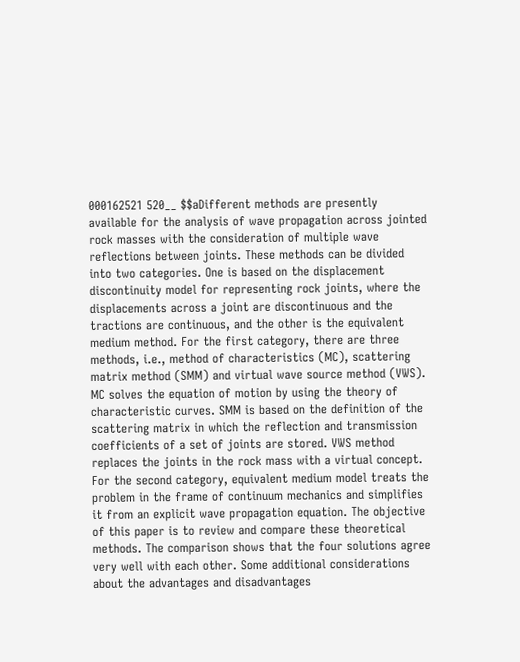000162521 520__ $$aDifferent methods are presently available for the analysis of wave propagation across jointed rock masses with the consideration of multiple wave reflections between joints. These methods can be divided into two categories. One is based on the displacement discontinuity model for representing rock joints, where the displacements across a joint are discontinuous and the tractions are continuous, and the other is the equivalent medium method. For the first category, there are three methods, i.e., method of characteristics (MC), scattering matrix method (SMM) and virtual wave source method (VWS). MC solves the equation of motion by using the theory of characteristic curves. SMM is based on the definition of the scattering matrix in which the reflection and transmission coefficients of a set of joints are stored. VWS method replaces the joints in the rock mass with a virtual concept. For the second category, equivalent medium model treats the problem in the frame of continuum mechanics and simplifies it from an explicit wave propagation equation. The objective of this paper is to review and compare these theoretical methods. The comparison shows that the four solutions agree very well with each other. Some additional considerations about the advantages and disadvantages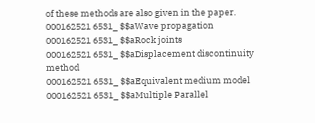of these methods are also given in the paper.
000162521 6531_ $$aWave propagation
000162521 6531_ $$aRock joints
000162521 6531_ $$aDisplacement discontinuity method
000162521 6531_ $$aEquivalent medium model
000162521 6531_ $$aMultiple Parallel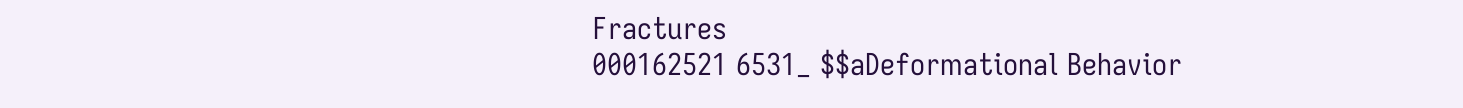Fractures
000162521 6531_ $$aDeformational Behavior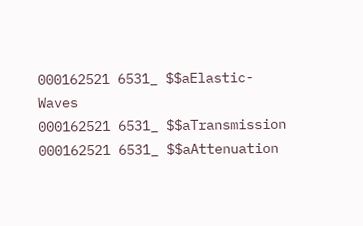000162521 6531_ $$aElastic-Waves
000162521 6531_ $$aTransmission
000162521 6531_ $$aAttenuation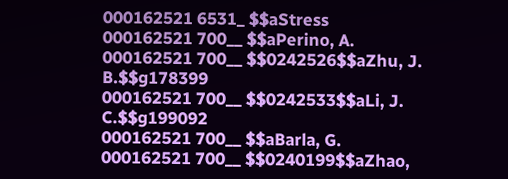000162521 6531_ $$aStress
000162521 700__ $$aPerino, A.
000162521 700__ $$0242526$$aZhu, J. B.$$g178399
000162521 700__ $$0242533$$aLi, J. C.$$g199092
000162521 700__ $$aBarla, G.
000162521 700__ $$0240199$$aZhao,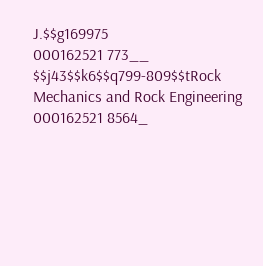J.$$g169975
000162521 773__ $$j43$$k6$$q799-809$$tRock Mechanics and Rock Engineering
000162521 8564_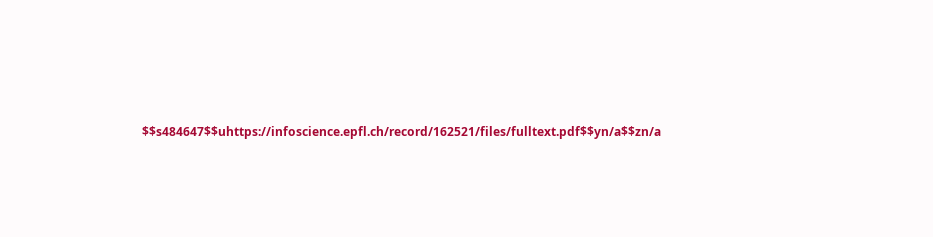$$s484647$$uhttps://infoscience.epfl.ch/record/162521/files/fulltext.pdf$$yn/a$$zn/a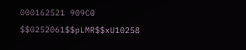000162521 909C0 $$0252061$$pLMR$$xU10258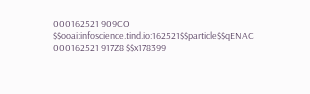000162521 909CO $$ooai:infoscience.tind.io:162521$$particle$$qENAC
000162521 917Z8 $$x178399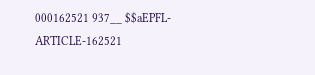000162521 937__ $$aEPFL-ARTICLE-162521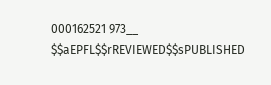000162521 973__ $$aEPFL$$rREVIEWED$$sPUBLISHED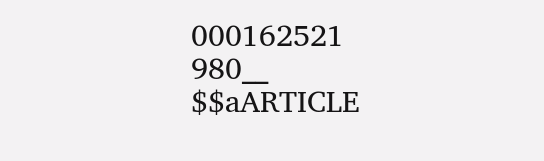000162521 980__ $$aARTICLE